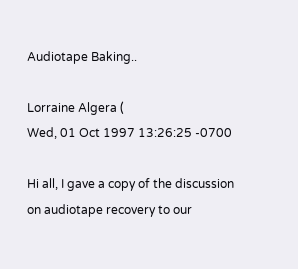Audiotape Baking..

Lorraine Algera (
Wed, 01 Oct 1997 13:26:25 -0700

Hi all, I gave a copy of the discussion on audiotape recovery to our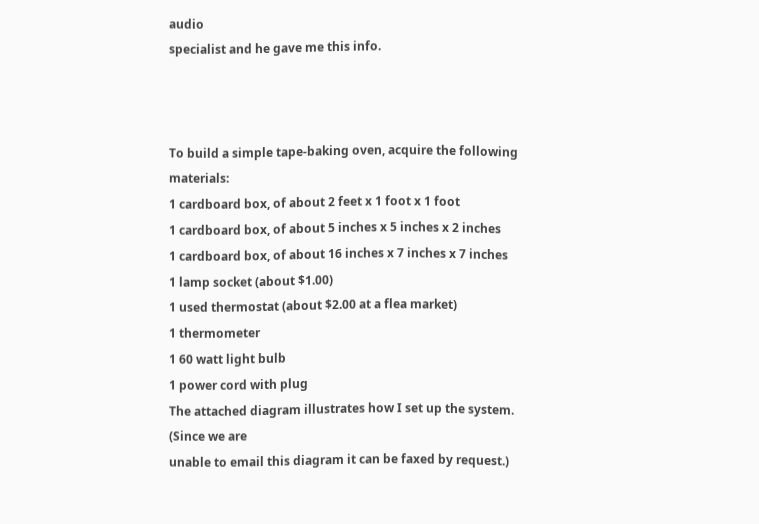audio
specialist and he gave me this info.



To build a simple tape-baking oven, acquire the following materials:
1 cardboard box, of about 2 feet x 1 foot x 1 foot
1 cardboard box, of about 5 inches x 5 inches x 2 inches
1 cardboard box, of about 16 inches x 7 inches x 7 inches
1 lamp socket (about $1.00)
1 used thermostat (about $2.00 at a flea market)
1 thermometer
1 60 watt light bulb
1 power cord with plug
The attached diagram illustrates how I set up the system. (Since we are
unable to email this diagram it can be faxed by request.)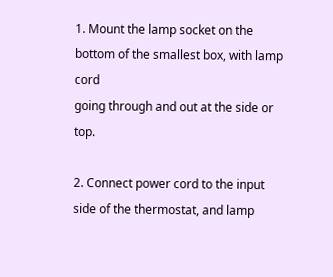1. Mount the lamp socket on the bottom of the smallest box, with lamp cord
going through and out at the side or top.

2. Connect power cord to the input side of the thermostat, and lamp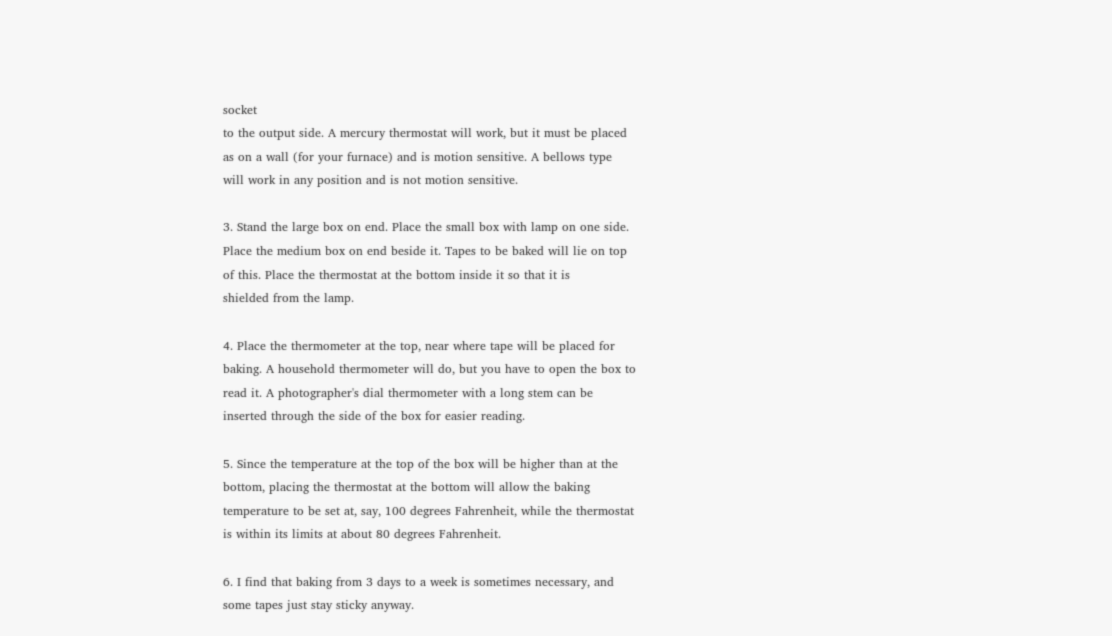socket
to the output side. A mercury thermostat will work, but it must be placed
as on a wall (for your furnace) and is motion sensitive. A bellows type
will work in any position and is not motion sensitive.

3. Stand the large box on end. Place the small box with lamp on one side.
Place the medium box on end beside it. Tapes to be baked will lie on top
of this. Place the thermostat at the bottom inside it so that it is
shielded from the lamp.

4. Place the thermometer at the top, near where tape will be placed for
baking. A household thermometer will do, but you have to open the box to
read it. A photographer's dial thermometer with a long stem can be
inserted through the side of the box for easier reading.

5. Since the temperature at the top of the box will be higher than at the
bottom, placing the thermostat at the bottom will allow the baking
temperature to be set at, say, 100 degrees Fahrenheit, while the thermostat
is within its limits at about 80 degrees Fahrenheit.

6. I find that baking from 3 days to a week is sometimes necessary, and
some tapes just stay sticky anyway.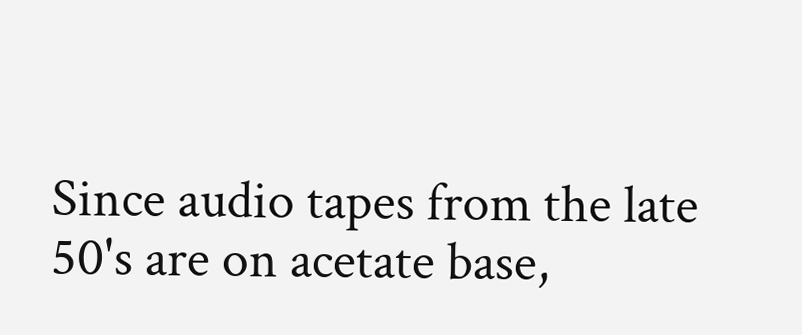Since audio tapes from the late 50's are on acetate base,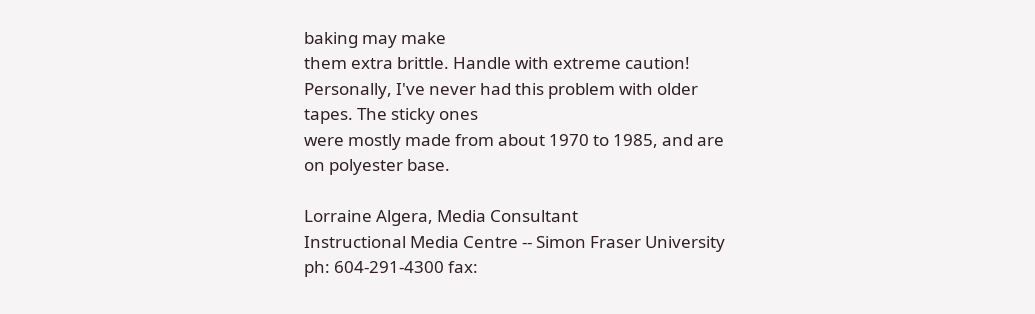baking may make
them extra brittle. Handle with extreme caution!
Personally, I've never had this problem with older tapes. The sticky ones
were mostly made from about 1970 to 1985, and are on polyester base.

Lorraine Algera, Media Consultant
Instructional Media Centre -- Simon Fraser University
ph: 604-291-4300 fax: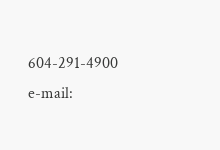604-291-4900 e-mail: